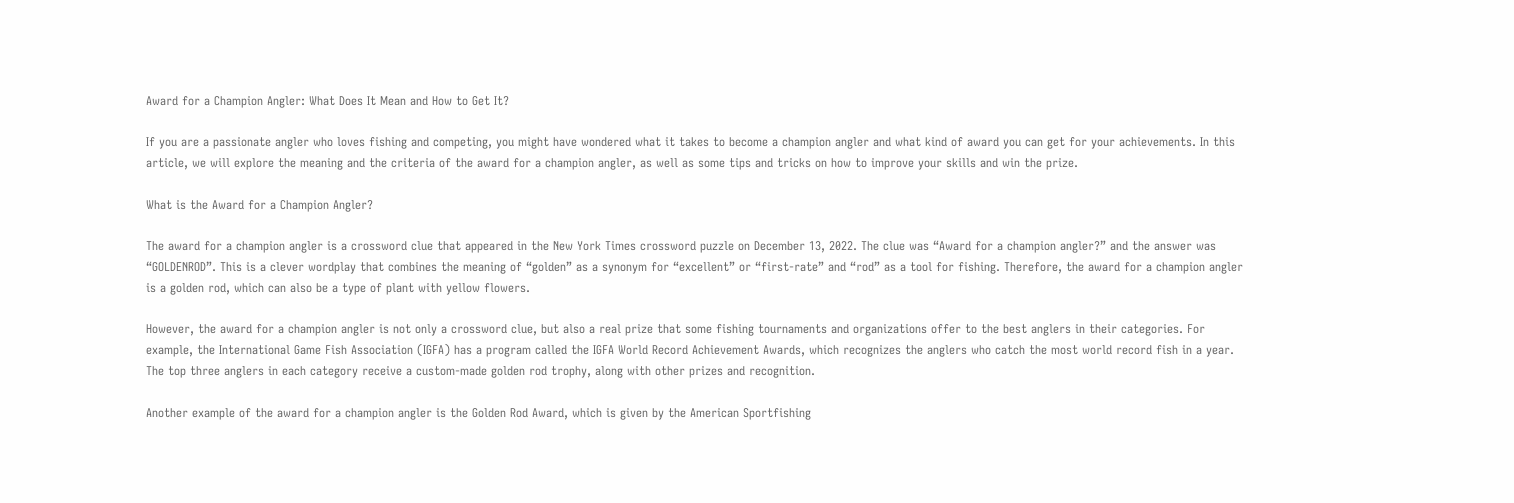Award for a Champion Angler: What Does It Mean and How to Get It?

If you are a passionate angler who loves fishing and competing, you might have wondered what it takes to become a champion angler and what kind of award you can get for your achievements. In this article, we will explore the meaning and the criteria of the award for a champion angler, as well as some tips and tricks on how to improve your skills and win the prize.

What is the Award for a Champion Angler?

The award for a champion angler is a crossword clue that appeared in the New York Times crossword puzzle on December 13, 2022. The clue was “Award for a champion angler?” and the answer was “GOLDENROD”. This is a clever wordplay that combines the meaning of “golden” as a synonym for “excellent” or “first-rate” and “rod” as a tool for fishing. Therefore, the award for a champion angler is a golden rod, which can also be a type of plant with yellow flowers.

However, the award for a champion angler is not only a crossword clue, but also a real prize that some fishing tournaments and organizations offer to the best anglers in their categories. For example, the International Game Fish Association (IGFA) has a program called the IGFA World Record Achievement Awards, which recognizes the anglers who catch the most world record fish in a year. The top three anglers in each category receive a custom-made golden rod trophy, along with other prizes and recognition.

Another example of the award for a champion angler is the Golden Rod Award, which is given by the American Sportfishing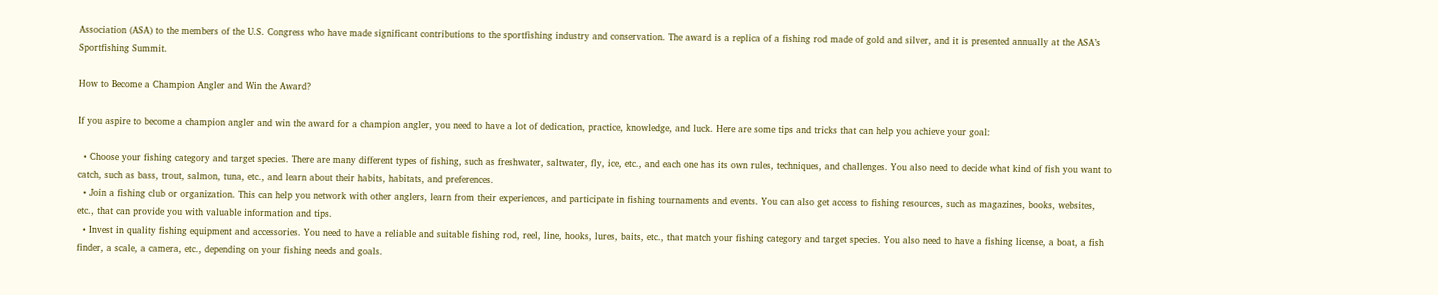Association (ASA) to the members of the U.S. Congress who have made significant contributions to the sportfishing industry and conservation. The award is a replica of a fishing rod made of gold and silver, and it is presented annually at the ASA’s Sportfishing Summit.

How to Become a Champion Angler and Win the Award?

If you aspire to become a champion angler and win the award for a champion angler, you need to have a lot of dedication, practice, knowledge, and luck. Here are some tips and tricks that can help you achieve your goal:

  • Choose your fishing category and target species. There are many different types of fishing, such as freshwater, saltwater, fly, ice, etc., and each one has its own rules, techniques, and challenges. You also need to decide what kind of fish you want to catch, such as bass, trout, salmon, tuna, etc., and learn about their habits, habitats, and preferences.
  • Join a fishing club or organization. This can help you network with other anglers, learn from their experiences, and participate in fishing tournaments and events. You can also get access to fishing resources, such as magazines, books, websites, etc., that can provide you with valuable information and tips.
  • Invest in quality fishing equipment and accessories. You need to have a reliable and suitable fishing rod, reel, line, hooks, lures, baits, etc., that match your fishing category and target species. You also need to have a fishing license, a boat, a fish finder, a scale, a camera, etc., depending on your fishing needs and goals.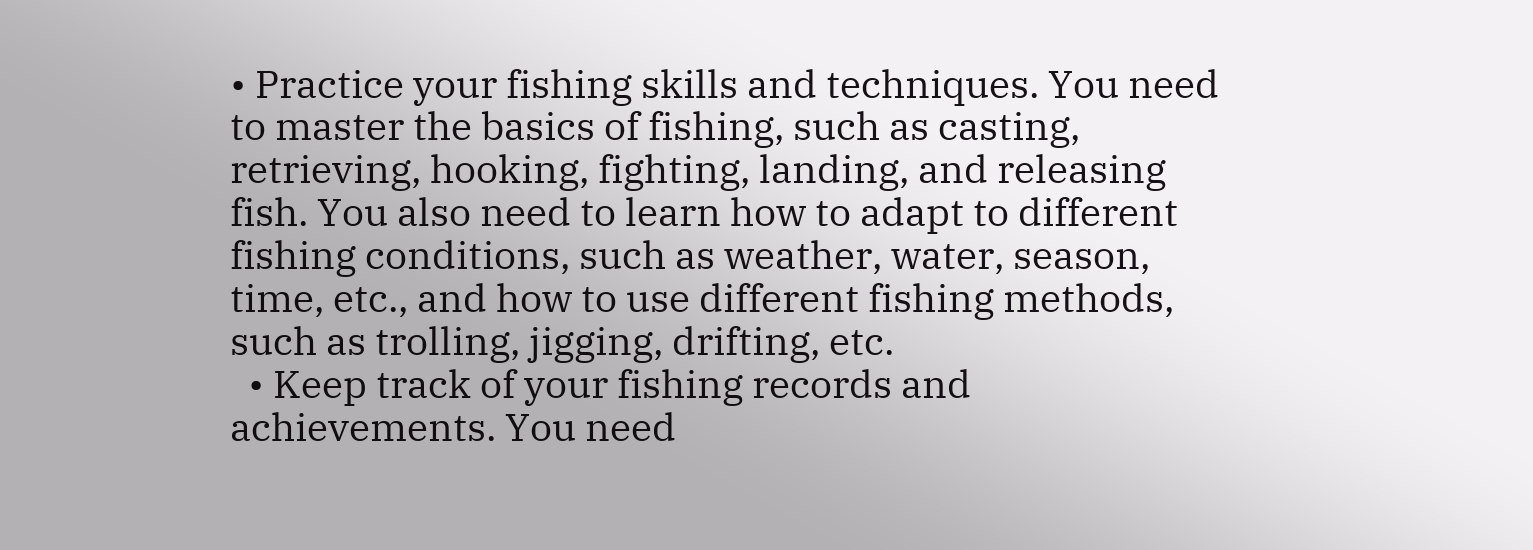• Practice your fishing skills and techniques. You need to master the basics of fishing, such as casting, retrieving, hooking, fighting, landing, and releasing fish. You also need to learn how to adapt to different fishing conditions, such as weather, water, season, time, etc., and how to use different fishing methods, such as trolling, jigging, drifting, etc.
  • Keep track of your fishing records and achievements. You need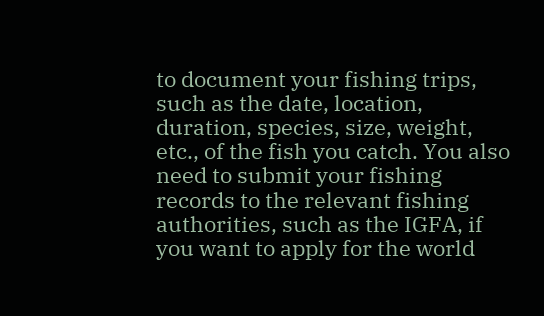to document your fishing trips, such as the date, location, duration, species, size, weight, etc., of the fish you catch. You also need to submit your fishing records to the relevant fishing authorities, such as the IGFA, if you want to apply for the world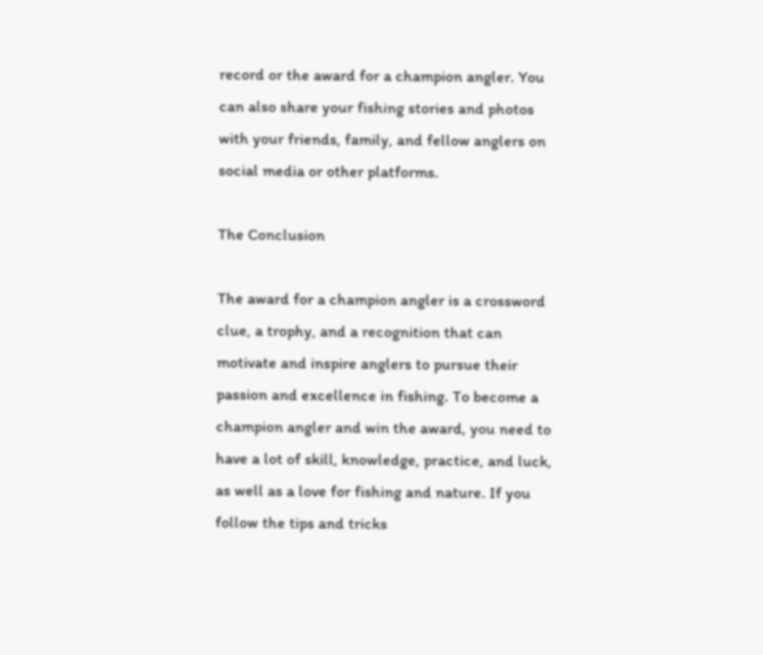record or the award for a champion angler. You can also share your fishing stories and photos with your friends, family, and fellow anglers on social media or other platforms.

The Conclusion

The award for a champion angler is a crossword clue, a trophy, and a recognition that can motivate and inspire anglers to pursue their passion and excellence in fishing. To become a champion angler and win the award, you need to have a lot of skill, knowledge, practice, and luck, as well as a love for fishing and nature. If you follow the tips and tricks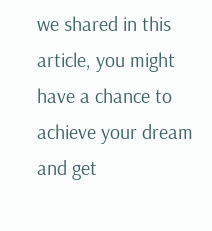we shared in this article, you might have a chance to achieve your dream and get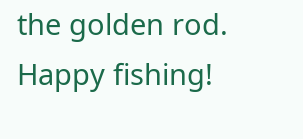the golden rod. Happy fishing!